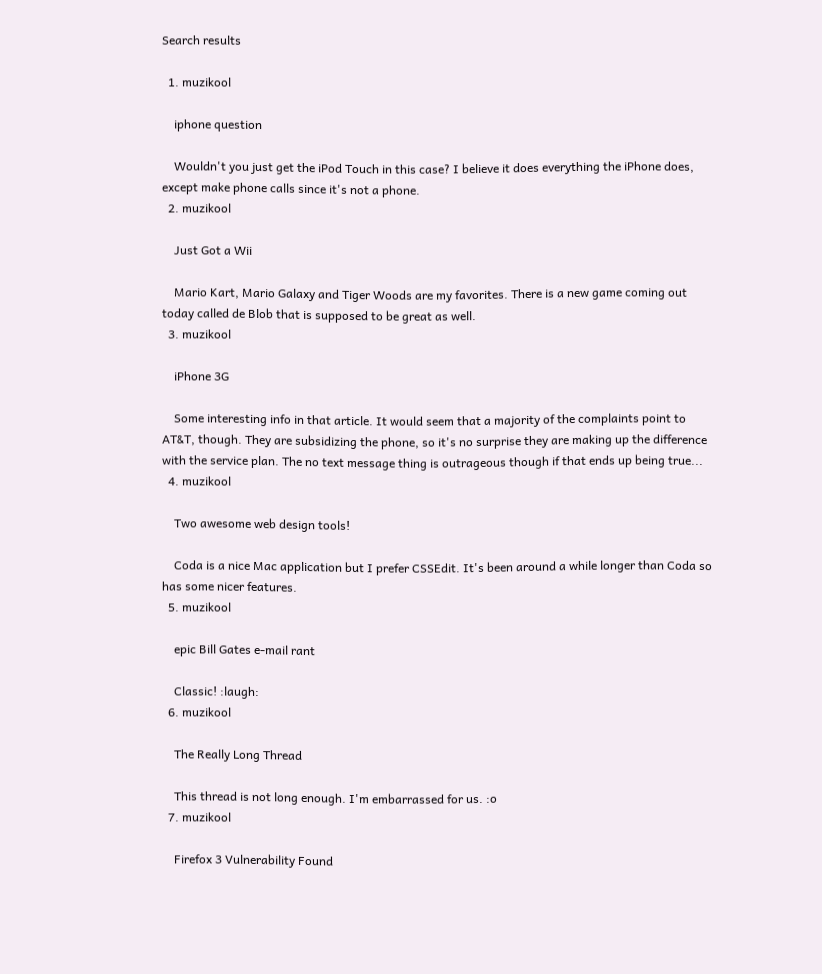Search results

  1. muzikool

    iphone question

    Wouldn't you just get the iPod Touch in this case? I believe it does everything the iPhone does, except make phone calls since it's not a phone.
  2. muzikool

    Just Got a Wii

    Mario Kart, Mario Galaxy and Tiger Woods are my favorites. There is a new game coming out today called de Blob that is supposed to be great as well.
  3. muzikool

    iPhone 3G

    Some interesting info in that article. It would seem that a majority of the complaints point to AT&T, though. They are subsidizing the phone, so it's no surprise they are making up the difference with the service plan. The no text message thing is outrageous though if that ends up being true...
  4. muzikool

    Two awesome web design tools!

    Coda is a nice Mac application but I prefer CSSEdit. It's been around a while longer than Coda so has some nicer features.
  5. muzikool

    epic Bill Gates e-mail rant

    Classic! :laugh:
  6. muzikool

    The Really Long Thread

    This thread is not long enough. I'm embarrassed for us. :o
  7. muzikool

    Firefox 3 Vulnerability Found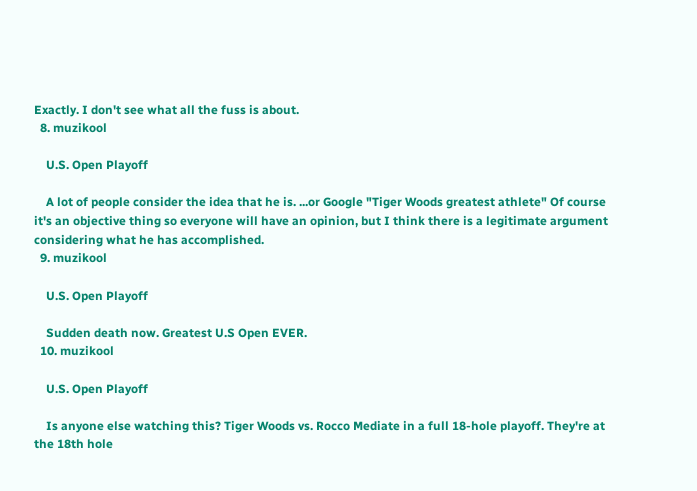Exactly. I don't see what all the fuss is about.
  8. muzikool

    U.S. Open Playoff

    A lot of people consider the idea that he is. ...or Google "Tiger Woods greatest athlete" Of course it's an objective thing so everyone will have an opinion, but I think there is a legitimate argument considering what he has accomplished.
  9. muzikool

    U.S. Open Playoff

    Sudden death now. Greatest U.S Open EVER.
  10. muzikool

    U.S. Open Playoff

    Is anyone else watching this? Tiger Woods vs. Rocco Mediate in a full 18-hole playoff. They're at the 18th hole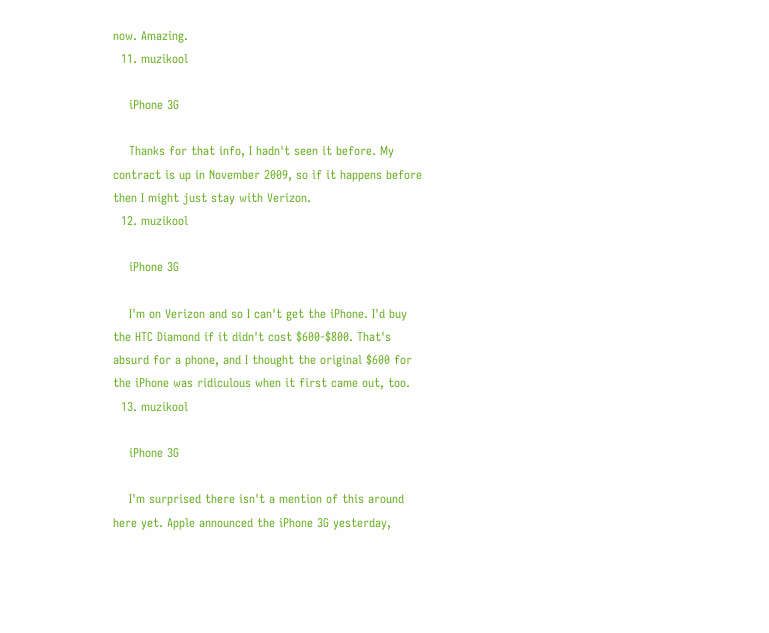now. Amazing.
  11. muzikool

    iPhone 3G

    Thanks for that info, I hadn't seen it before. My contract is up in November 2009, so if it happens before then I might just stay with Verizon.
  12. muzikool

    iPhone 3G

    I'm on Verizon and so I can't get the iPhone. I'd buy the HTC Diamond if it didn't cost $600-$800. That's absurd for a phone, and I thought the original $600 for the iPhone was ridiculous when it first came out, too.
  13. muzikool

    iPhone 3G

    I'm surprised there isn't a mention of this around here yet. Apple announced the iPhone 3G yesterday,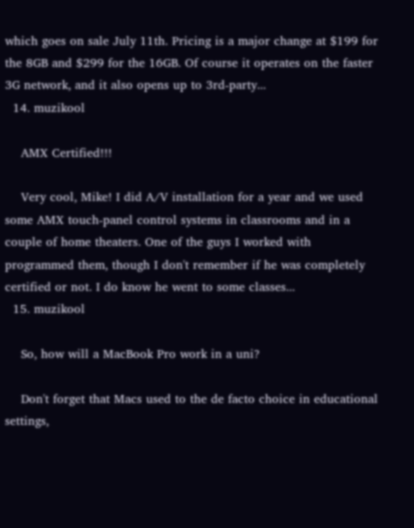which goes on sale July 11th. Pricing is a major change at $199 for the 8GB and $299 for the 16GB. Of course it operates on the faster 3G network, and it also opens up to 3rd-party...
  14. muzikool

    AMX Certified!!!

    Very cool, Mike! I did A/V installation for a year and we used some AMX touch-panel control systems in classrooms and in a couple of home theaters. One of the guys I worked with programmed them, though I don't remember if he was completely certified or not. I do know he went to some classes...
  15. muzikool

    So, how will a MacBook Pro work in a uni?

    Don't forget that Macs used to the de facto choice in educational settings,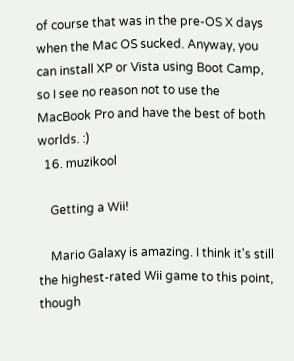of course that was in the pre-OS X days when the Mac OS sucked. Anyway, you can install XP or Vista using Boot Camp, so I see no reason not to use the MacBook Pro and have the best of both worlds. :)
  16. muzikool

    Getting a Wii!

    Mario Galaxy is amazing. I think it's still the highest-rated Wii game to this point, though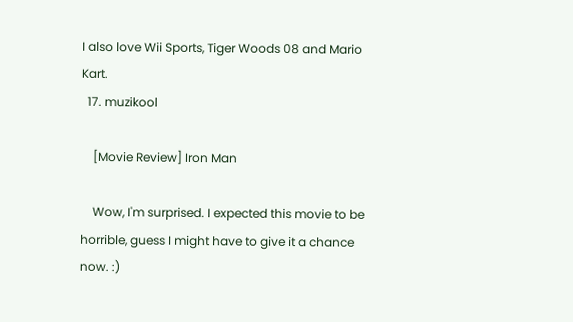I also love Wii Sports, Tiger Woods 08 and Mario Kart.
  17. muzikool

    [Movie Review] Iron Man

    Wow, I'm surprised. I expected this movie to be horrible, guess I might have to give it a chance now. :)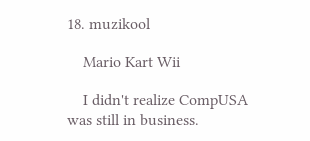18. muzikool

    Mario Kart Wii

    I didn't realize CompUSA was still in business.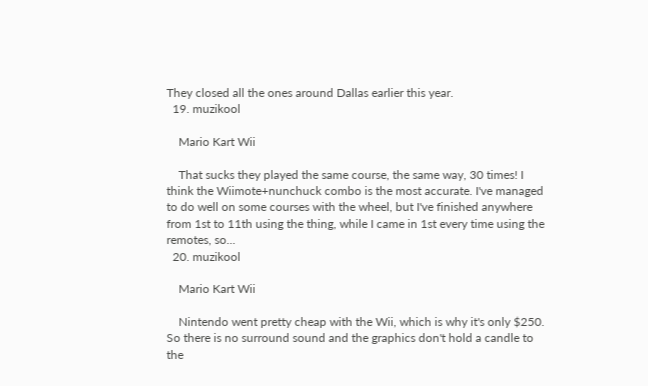They closed all the ones around Dallas earlier this year.
  19. muzikool

    Mario Kart Wii

    That sucks they played the same course, the same way, 30 times! I think the Wiimote+nunchuck combo is the most accurate. I've managed to do well on some courses with the wheel, but I've finished anywhere from 1st to 11th using the thing, while I came in 1st every time using the remotes, so...
  20. muzikool

    Mario Kart Wii

    Nintendo went pretty cheap with the Wii, which is why it's only $250. So there is no surround sound and the graphics don't hold a candle to the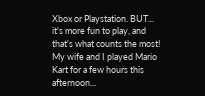Xbox or Playstation. BUT... it's more fun to play, and that's what counts the most! My wife and I played Mario Kart for a few hours this afternoon...